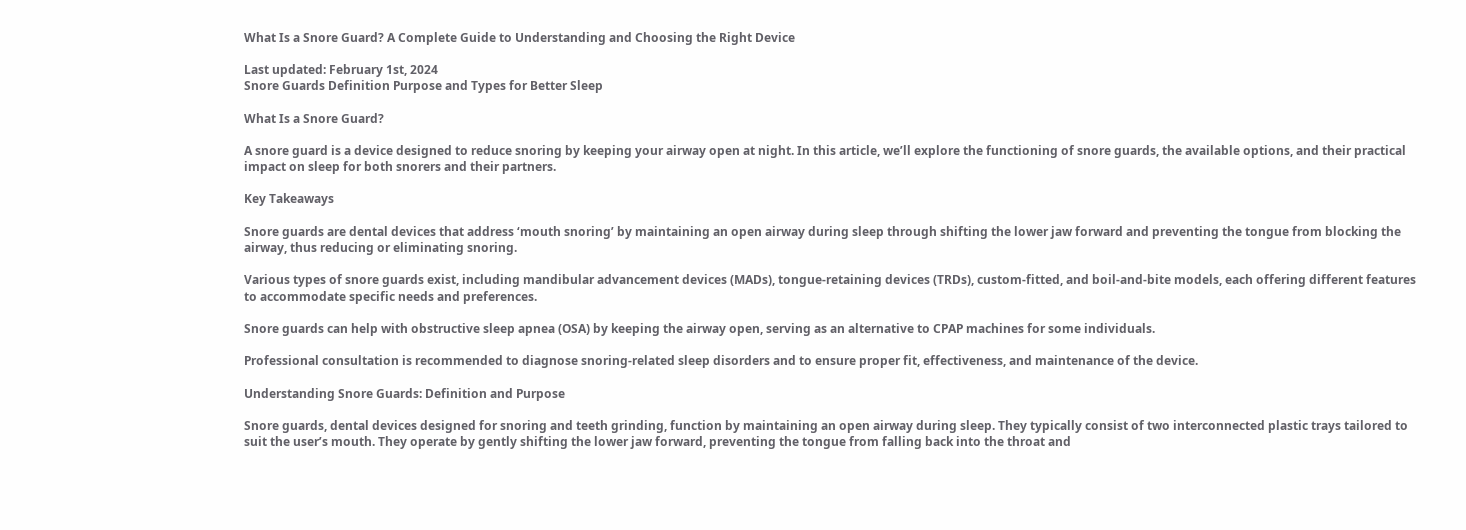What Is a Snore Guard? A Complete Guide to Understanding and Choosing the Right Device

Last updated: February 1st, 2024
Snore Guards Definition Purpose and Types for Better Sleep

What Is a Snore Guard?

A snore guard is a device designed to reduce snoring by keeping your airway open at night. In this article, we’ll explore the functioning of snore guards, the available options, and their practical impact on sleep for both snorers and their partners.

Key Takeaways

Snore guards are dental devices that address ‘mouth snoring’ by maintaining an open airway during sleep through shifting the lower jaw forward and preventing the tongue from blocking the airway, thus reducing or eliminating snoring.

Various types of snore guards exist, including mandibular advancement devices (MADs), tongue-retaining devices (TRDs), custom-fitted, and boil-and-bite models, each offering different features to accommodate specific needs and preferences.

Snore guards can help with obstructive sleep apnea (OSA) by keeping the airway open, serving as an alternative to CPAP machines for some individuals.

Professional consultation is recommended to diagnose snoring-related sleep disorders and to ensure proper fit, effectiveness, and maintenance of the device.

Understanding Snore Guards: Definition and Purpose

Snore guards, dental devices designed for snoring and teeth grinding, function by maintaining an open airway during sleep. They typically consist of two interconnected plastic trays tailored to suit the user’s mouth. They operate by gently shifting the lower jaw forward, preventing the tongue from falling back into the throat and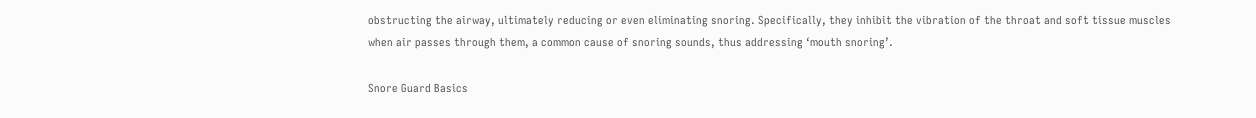obstructing the airway, ultimately reducing or even eliminating snoring. Specifically, they inhibit the vibration of the throat and soft tissue muscles when air passes through them, a common cause of snoring sounds, thus addressing ‘mouth snoring’.

Snore Guard Basics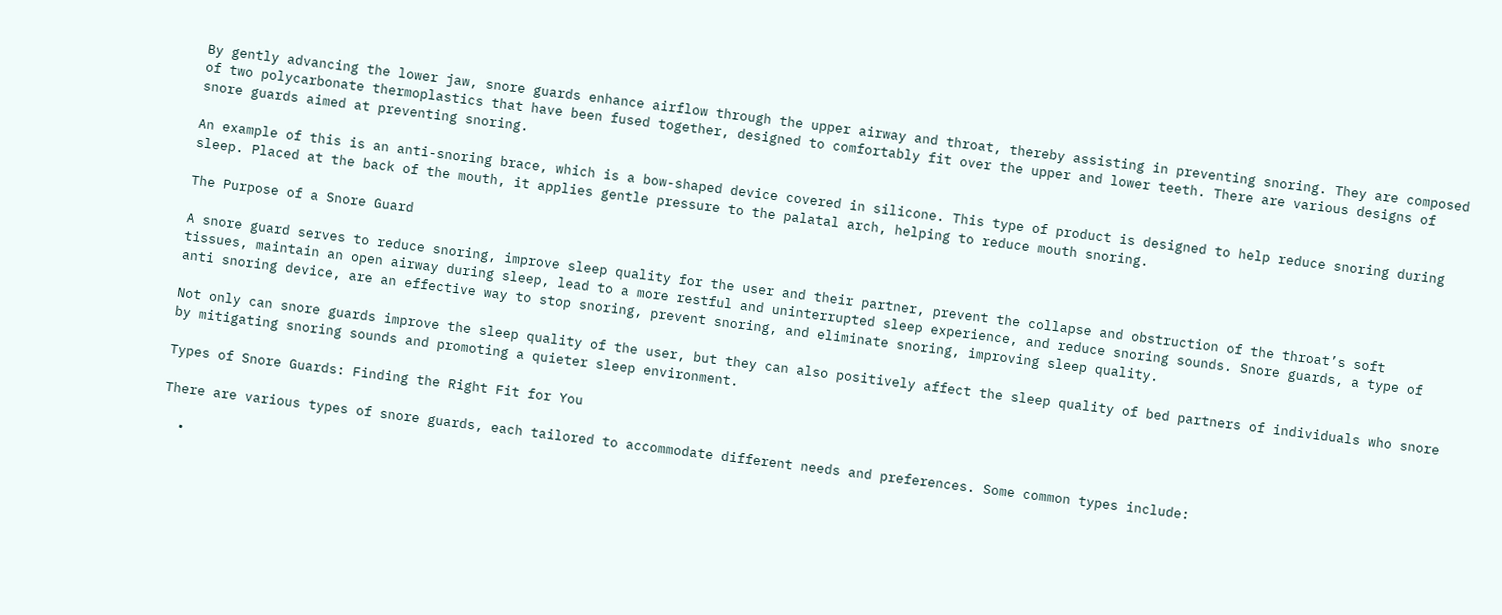By gently advancing the lower jaw, snore guards enhance airflow through the upper airway and throat, thereby assisting in preventing snoring. They are composed of two polycarbonate thermoplastics that have been fused together, designed to comfortably fit over the upper and lower teeth. There are various designs of snore guards aimed at preventing snoring.

An example of this is an anti-snoring brace, which is a bow-shaped device covered in silicone. This type of product is designed to help reduce snoring during sleep. Placed at the back of the mouth, it applies gentle pressure to the palatal arch, helping to reduce mouth snoring.

The Purpose of a Snore Guard

A snore guard serves to reduce snoring, improve sleep quality for the user and their partner, prevent the collapse and obstruction of the throat’s soft tissues, maintain an open airway during sleep, lead to a more restful and uninterrupted sleep experience, and reduce snoring sounds. Snore guards, a type of anti snoring device, are an effective way to stop snoring, prevent snoring, and eliminate snoring, improving sleep quality.

Not only can snore guards improve the sleep quality of the user, but they can also positively affect the sleep quality of bed partners of individuals who snore by mitigating snoring sounds and promoting a quieter sleep environment.

Types of Snore Guards: Finding the Right Fit for You

There are various types of snore guards, each tailored to accommodate different needs and preferences. Some common types include:

  •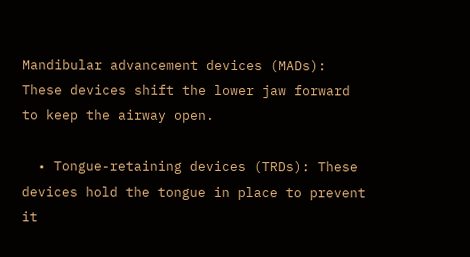Mandibular advancement devices (MADs): These devices shift the lower jaw forward to keep the airway open.

  • Tongue-retaining devices (TRDs): These devices hold the tongue in place to prevent it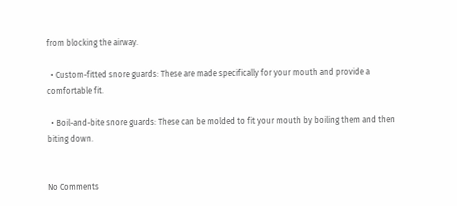from blocking the airway.

  • Custom-fitted snore guards: These are made specifically for your mouth and provide a comfortable fit.

  • Boil-and-bite snore guards: These can be molded to fit your mouth by boiling them and then biting down.


No Comments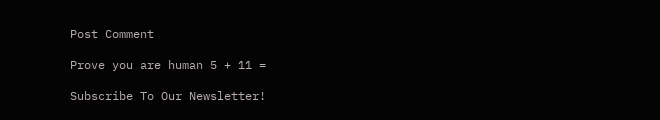Post Comment

Prove you are human 5 + 11 =

Subscribe To Our Newsletter!